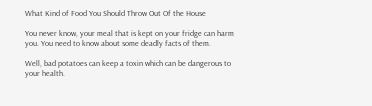What Kind of Food You Should Throw Out Of the House

You never know, your meal that is kept on your fridge can harm you. You need to know about some deadly facts of them.

Well, bad potatoes can keep a toxin which can be dangerous to your health.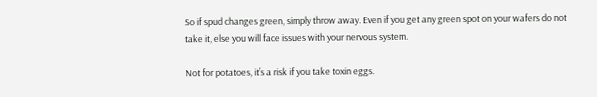So if spud changes green, simply throw away. Even if you get any green spot on your wafers do not take it, else you will face issues with your nervous system.

Not for potatoes, it’s a risk if you take toxin eggs.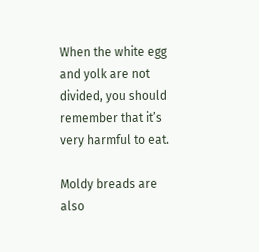When the white egg and yolk are not divided, you should remember that it’s very harmful to eat.

Moldy breads are also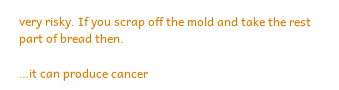very risky. If you scrap off the mold and take the rest part of bread then.

…it can produce cancer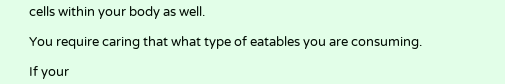cells within your body as well.

You require caring that what type of eatables you are consuming.

If your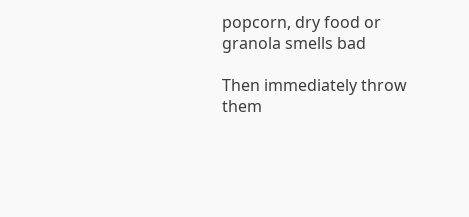popcorn, dry food or granola smells bad

Then immediately throw them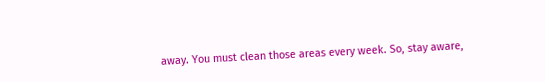away. You must clean those areas every week. So, stay aware,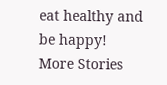eat healthy and be happy!
More Stories